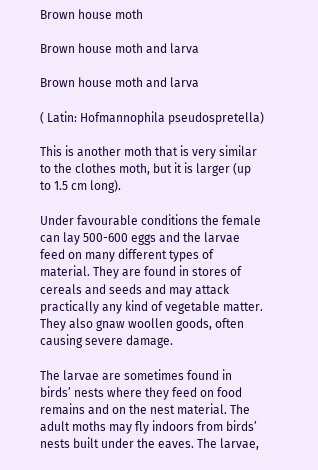Brown house moth

Brown house moth and larva

Brown house moth and larva

( Latin: Hofmannophila pseudospretella)

This is another moth that is very similar to the clothes moth, but it is larger (up to 1.5 cm long).

Under favourable conditions the female can lay 500-600 eggs and the larvae feed on many different types of material. They are found in stores of cereals and seeds and may attack practically any kind of vegetable matter. They also gnaw woollen goods, often causing severe damage.

The larvae are sometimes found in birds’ nests where they feed on food remains and on the nest material. The adult moths may fly indoors from birds’ nests built under the eaves. The larvae,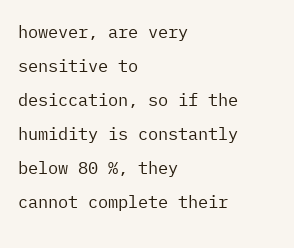however, are very sensitive to desiccation, so if the humidity is constantly below 80 %, they cannot complete their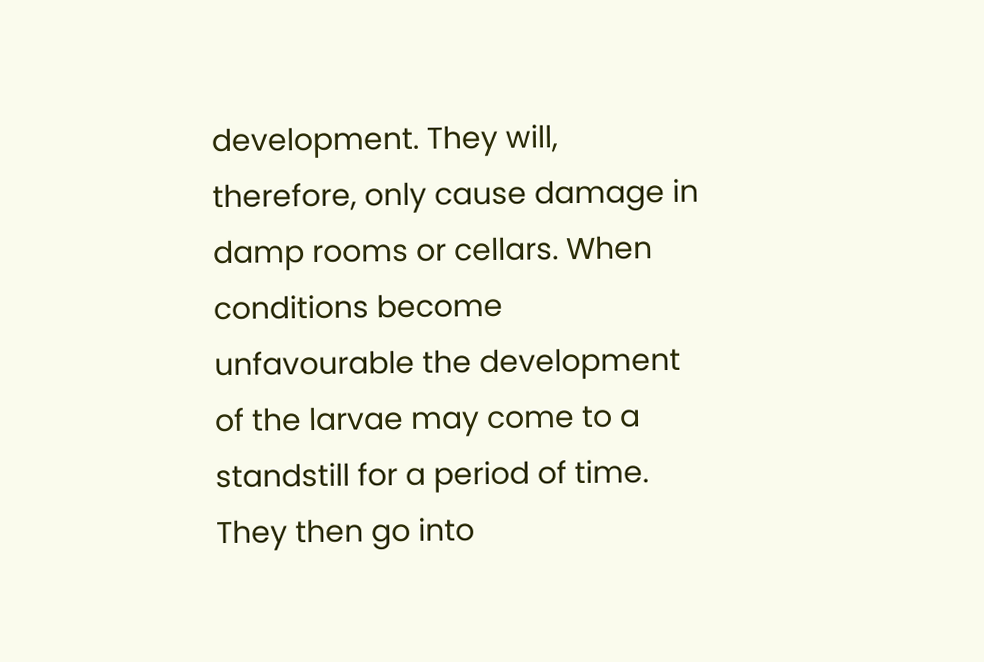development. They will, therefore, only cause damage in damp rooms or cellars. When conditions become unfavourable the development of the larvae may come to a standstill for a period of time. They then go into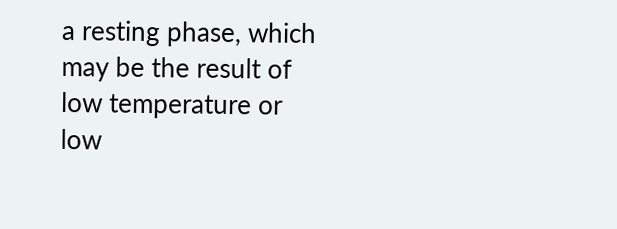a resting phase, which may be the result of low temperature or low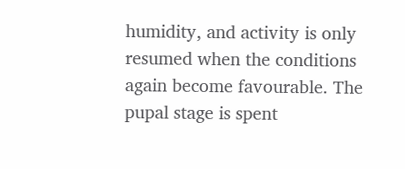humidity, and activity is only resumed when the conditions again become favourable. The pupal stage is spent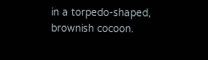in a torpedo-shaped, brownish cocoon.